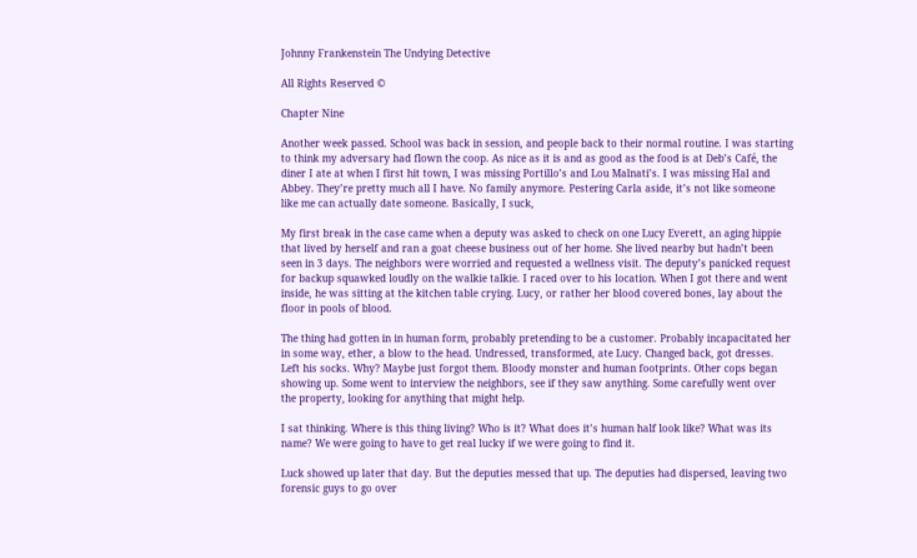Johnny Frankenstein The Undying Detective

All Rights Reserved ©

Chapter Nine

Another week passed. School was back in session, and people back to their normal routine. I was starting to think my adversary had flown the coop. As nice as it is and as good as the food is at Deb’s Café, the diner I ate at when I first hit town, I was missing Portillo’s and Lou Malnati’s. I was missing Hal and Abbey. They’re pretty much all I have. No family anymore. Pestering Carla aside, it’s not like someone like me can actually date someone. Basically, I suck,

My first break in the case came when a deputy was asked to check on one Lucy Everett, an aging hippie that lived by herself and ran a goat cheese business out of her home. She lived nearby but hadn’t been seen in 3 days. The neighbors were worried and requested a wellness visit. The deputy’s panicked request for backup squawked loudly on the walkie talkie. I raced over to his location. When I got there and went inside, he was sitting at the kitchen table crying. Lucy, or rather her blood covered bones, lay about the floor in pools of blood.

The thing had gotten in in human form, probably pretending to be a customer. Probably incapacitated her in some way, ether, a blow to the head. Undressed, transformed, ate Lucy. Changed back, got dresses. Left his socks. Why? Maybe just forgot them. Bloody monster and human footprints. Other cops began showing up. Some went to interview the neighbors, see if they saw anything. Some carefully went over the property, looking for anything that might help.

I sat thinking. Where is this thing living? Who is it? What does it’s human half look like? What was its name? We were going to have to get real lucky if we were going to find it.

Luck showed up later that day. But the deputies messed that up. The deputies had dispersed, leaving two forensic guys to go over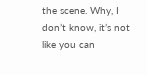the scene. Why, I don’t know, it’s not like you can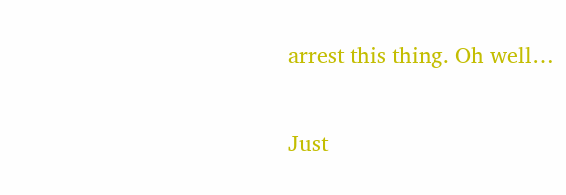arrest this thing. Oh well…

Just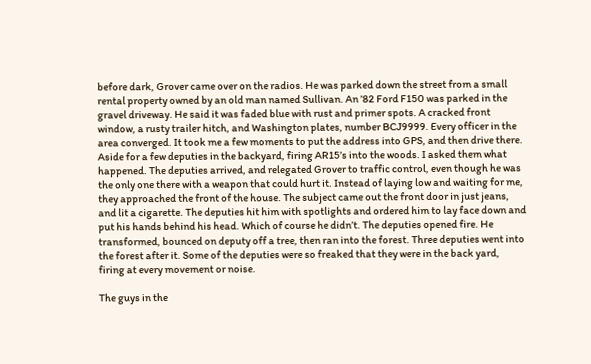before dark, Grover came over on the radios. He was parked down the street from a small rental property owned by an old man named Sullivan. An ’82 Ford F150 was parked in the gravel driveway. He said it was faded blue with rust and primer spots. A cracked front window, a rusty trailer hitch, and Washington plates, number BCJ9999. Every officer in the area converged. It took me a few moments to put the address into GPS, and then drive there. Aside for a few deputies in the backyard, firing AR15’s into the woods. I asked them what happened. The deputies arrived, and relegated Grover to traffic control, even though he was the only one there with a weapon that could hurt it. Instead of laying low and waiting for me, they approached the front of the house. The subject came out the front door in just jeans, and lit a cigarette. The deputies hit him with spotlights and ordered him to lay face down and put his hands behind his head. Which of course he didn’t. The deputies opened fire. He transformed, bounced on deputy off a tree, then ran into the forest. Three deputies went into the forest after it. Some of the deputies were so freaked that they were in the back yard, firing at every movement or noise.

The guys in the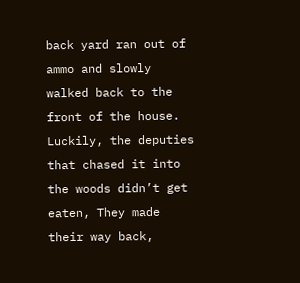back yard ran out of ammo and slowly walked back to the front of the house. Luckily, the deputies that chased it into the woods didn’t get eaten, They made their way back,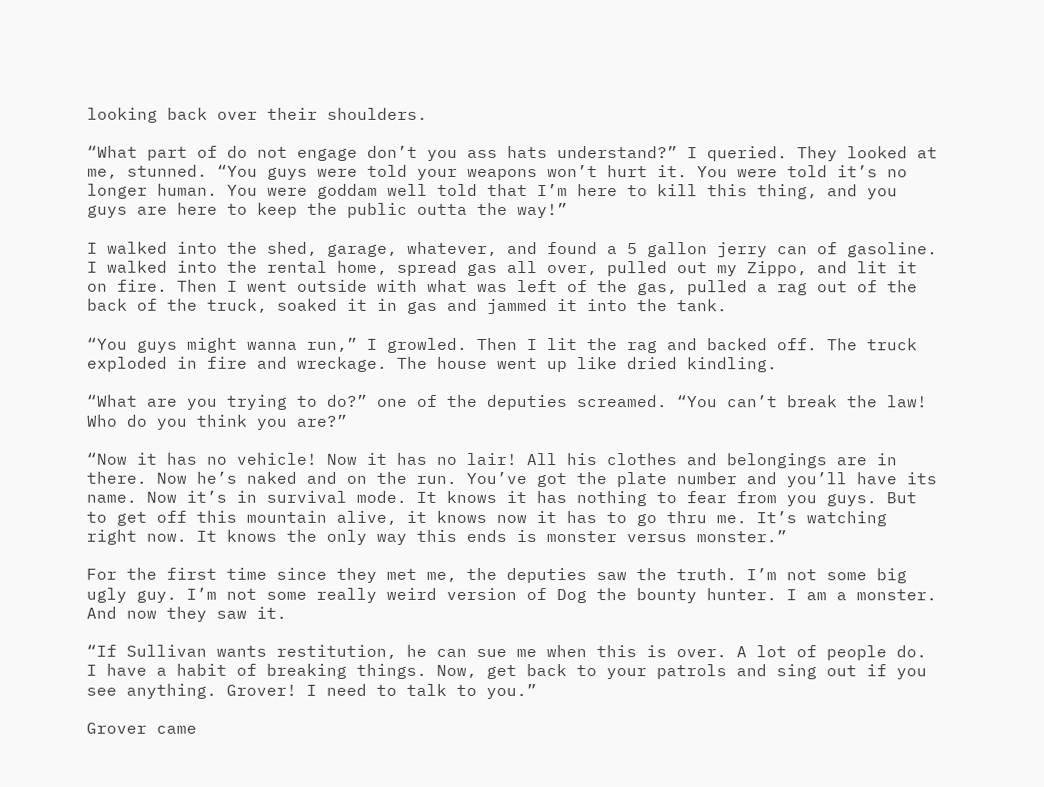looking back over their shoulders.

“What part of do not engage don’t you ass hats understand?” I queried. They looked at me, stunned. “You guys were told your weapons won’t hurt it. You were told it’s no longer human. You were goddam well told that I’m here to kill this thing, and you guys are here to keep the public outta the way!”

I walked into the shed, garage, whatever, and found a 5 gallon jerry can of gasoline. I walked into the rental home, spread gas all over, pulled out my Zippo, and lit it on fire. Then I went outside with what was left of the gas, pulled a rag out of the back of the truck, soaked it in gas and jammed it into the tank.

“You guys might wanna run,” I growled. Then I lit the rag and backed off. The truck exploded in fire and wreckage. The house went up like dried kindling.

“What are you trying to do?” one of the deputies screamed. “You can’t break the law! Who do you think you are?”

“Now it has no vehicle! Now it has no lair! All his clothes and belongings are in there. Now he’s naked and on the run. You’ve got the plate number and you’ll have its name. Now it’s in survival mode. It knows it has nothing to fear from you guys. But to get off this mountain alive, it knows now it has to go thru me. It’s watching right now. It knows the only way this ends is monster versus monster.”

For the first time since they met me, the deputies saw the truth. I’m not some big ugly guy. I’m not some really weird version of Dog the bounty hunter. I am a monster. And now they saw it.

“If Sullivan wants restitution, he can sue me when this is over. A lot of people do. I have a habit of breaking things. Now, get back to your patrols and sing out if you see anything. Grover! I need to talk to you.”

Grover came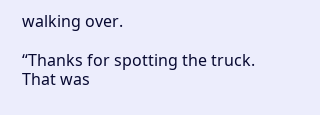walking over.

“Thanks for spotting the truck. That was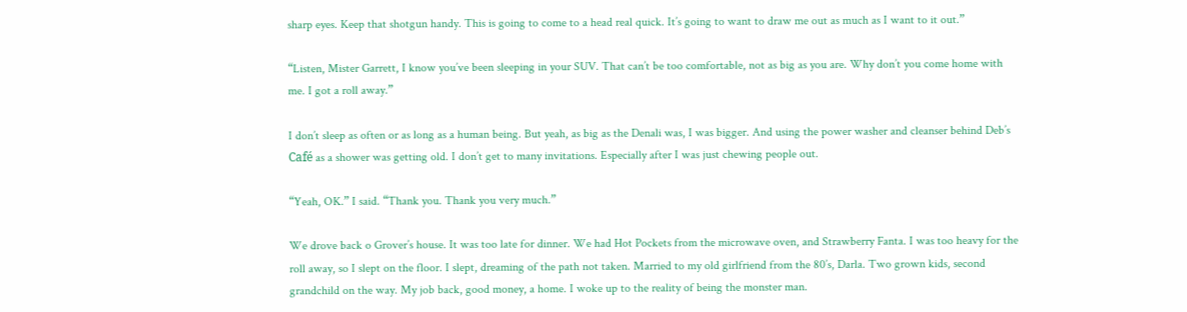sharp eyes. Keep that shotgun handy. This is going to come to a head real quick. It’s going to want to draw me out as much as I want to it out.”

“Listen, Mister Garrett, I know you’ve been sleeping in your SUV. That can’t be too comfortable, not as big as you are. Why don’t you come home with me. I got a roll away.”

I don’t sleep as often or as long as a human being. But yeah, as big as the Denali was, I was bigger. And using the power washer and cleanser behind Deb’s Café as a shower was getting old. I don’t get to many invitations. Especially after I was just chewing people out.

“Yeah, OK.” I said. “Thank you. Thank you very much.”

We drove back o Grover’s house. It was too late for dinner. We had Hot Pockets from the microwave oven, and Strawberry Fanta. I was too heavy for the roll away, so I slept on the floor. I slept, dreaming of the path not taken. Married to my old girlfriend from the 80’s, Darla. Two grown kids, second grandchild on the way. My job back, good money, a home. I woke up to the reality of being the monster man.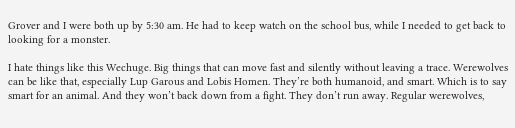Grover and I were both up by 5:30 am. He had to keep watch on the school bus, while I needed to get back to looking for a monster.

I hate things like this Wechuge. Big things that can move fast and silently without leaving a trace. Werewolves can be like that, especially Lup Garous and Lobis Homen. They’re both humanoid, and smart. Which is to say smart for an animal. And they won’t back down from a fight. They don’t run away. Regular werewolves,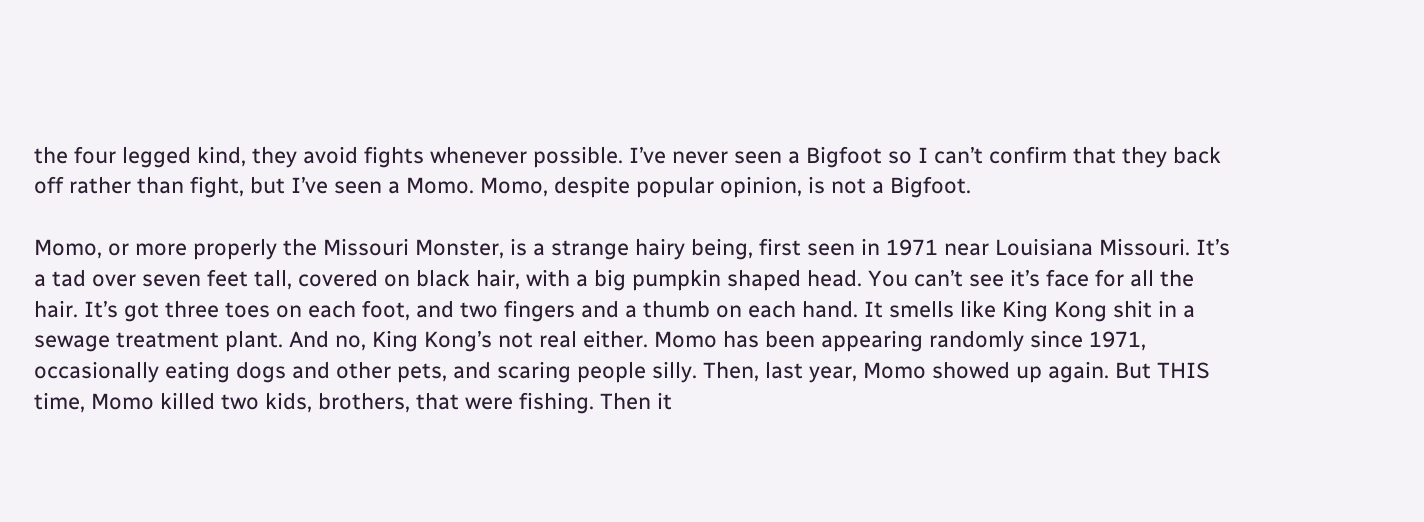the four legged kind, they avoid fights whenever possible. I’ve never seen a Bigfoot so I can’t confirm that they back off rather than fight, but I’ve seen a Momo. Momo, despite popular opinion, is not a Bigfoot.

Momo, or more properly the Missouri Monster, is a strange hairy being, first seen in 1971 near Louisiana Missouri. It’s a tad over seven feet tall, covered on black hair, with a big pumpkin shaped head. You can’t see it’s face for all the hair. It’s got three toes on each foot, and two fingers and a thumb on each hand. It smells like King Kong shit in a sewage treatment plant. And no, King Kong’s not real either. Momo has been appearing randomly since 1971, occasionally eating dogs and other pets, and scaring people silly. Then, last year, Momo showed up again. But THIS time, Momo killed two kids, brothers, that were fishing. Then it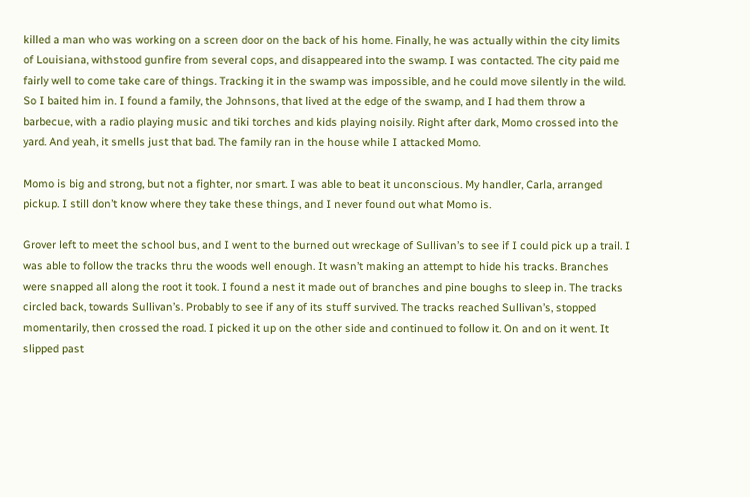killed a man who was working on a screen door on the back of his home. Finally, he was actually within the city limits of Louisiana, withstood gunfire from several cops, and disappeared into the swamp. I was contacted. The city paid me fairly well to come take care of things. Tracking it in the swamp was impossible, and he could move silently in the wild. So I baited him in. I found a family, the Johnsons, that lived at the edge of the swamp, and I had them throw a barbecue, with a radio playing music and tiki torches and kids playing noisily. Right after dark, Momo crossed into the yard. And yeah, it smells just that bad. The family ran in the house while I attacked Momo.

Momo is big and strong, but not a fighter, nor smart. I was able to beat it unconscious. My handler, Carla, arranged pickup. I still don’t know where they take these things, and I never found out what Momo is.

Grover left to meet the school bus, and I went to the burned out wreckage of Sullivan’s to see if I could pick up a trail. I was able to follow the tracks thru the woods well enough. It wasn’t making an attempt to hide his tracks. Branches were snapped all along the root it took. I found a nest it made out of branches and pine boughs to sleep in. The tracks circled back, towards Sullivan’s. Probably to see if any of its stuff survived. The tracks reached Sullivan’s, stopped momentarily, then crossed the road. I picked it up on the other side and continued to follow it. On and on it went. It slipped past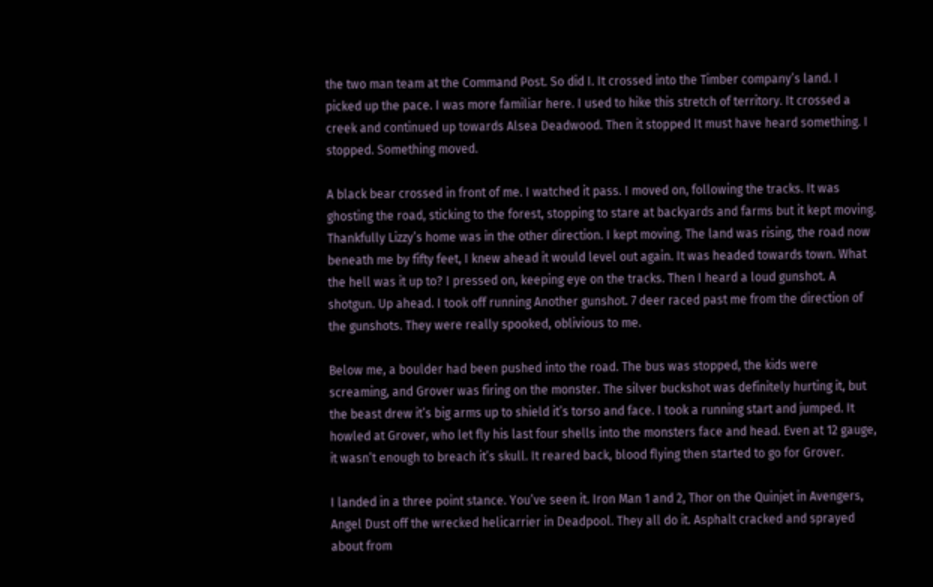the two man team at the Command Post. So did I. It crossed into the Timber company’s land. I picked up the pace. I was more familiar here. I used to hike this stretch of territory. It crossed a creek and continued up towards Alsea Deadwood. Then it stopped It must have heard something. I stopped. Something moved.

A black bear crossed in front of me. I watched it pass. I moved on, following the tracks. It was ghosting the road, sticking to the forest, stopping to stare at backyards and farms but it kept moving. Thankfully Lizzy’s home was in the other direction. I kept moving. The land was rising, the road now beneath me by fifty feet, I knew ahead it would level out again. It was headed towards town. What the hell was it up to? I pressed on, keeping eye on the tracks. Then I heard a loud gunshot. A shotgun. Up ahead. I took off running Another gunshot. 7 deer raced past me from the direction of the gunshots. They were really spooked, oblivious to me.

Below me, a boulder had been pushed into the road. The bus was stopped, the kids were screaming, and Grover was firing on the monster. The silver buckshot was definitely hurting it, but the beast drew it’s big arms up to shield it’s torso and face. I took a running start and jumped. It howled at Grover, who let fly his last four shells into the monsters face and head. Even at 12 gauge, it wasn’t enough to breach it’s skull. It reared back, blood flying then started to go for Grover.

I landed in a three point stance. You’ve seen it. Iron Man 1 and 2, Thor on the Quinjet in Avengers, Angel Dust off the wrecked helicarrier in Deadpool. They all do it. Asphalt cracked and sprayed about from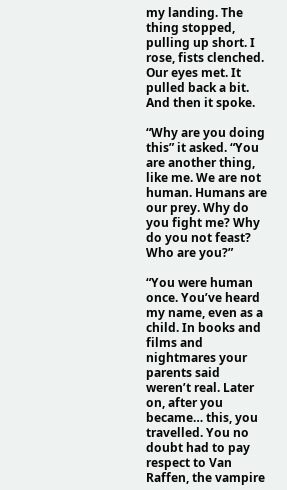my landing. The thing stopped, pulling up short. I rose, fists clenched. Our eyes met. It pulled back a bit. And then it spoke.

“Why are you doing this” it asked. “You are another thing, like me. We are not human. Humans are our prey. Why do you fight me? Why do you not feast? Who are you?”

“You were human once. You’ve heard my name, even as a child. In books and films and nightmares your parents said weren’t real. Later on, after you became… this, you travelled. You no doubt had to pay respect to Van Raffen, the vampire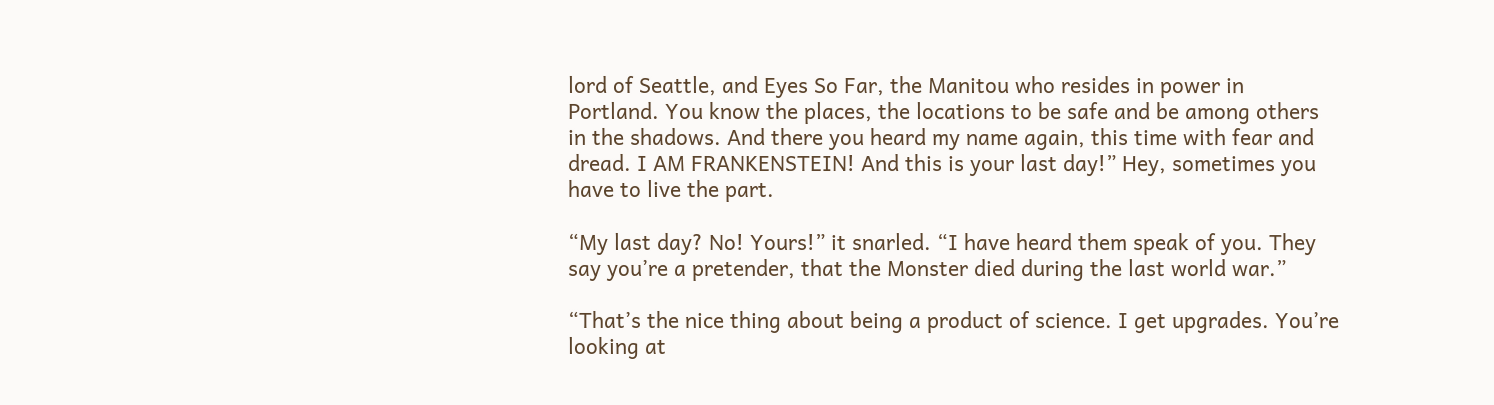lord of Seattle, and Eyes So Far, the Manitou who resides in power in Portland. You know the places, the locations to be safe and be among others in the shadows. And there you heard my name again, this time with fear and dread. I AM FRANKENSTEIN! And this is your last day!” Hey, sometimes you have to live the part.

“My last day? No! Yours!” it snarled. “I have heard them speak of you. They say you’re a pretender, that the Monster died during the last world war.”

“That’s the nice thing about being a product of science. I get upgrades. You’re looking at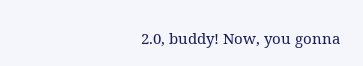2.0, buddy! Now, you gonna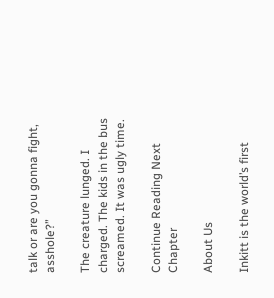talk or are you gonna fight, asshole?”

The creature lunged. I charged. The kids in the bus screamed. It was ugly time.

Continue Reading Next Chapter

About Us

Inkitt is the world’s first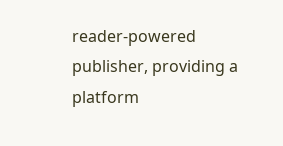reader-powered publisher, providing a platform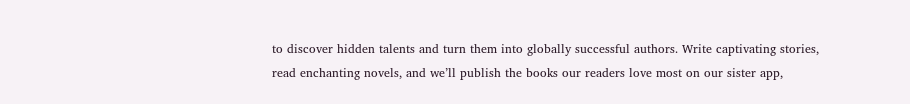to discover hidden talents and turn them into globally successful authors. Write captivating stories, read enchanting novels, and we’ll publish the books our readers love most on our sister app,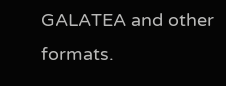GALATEA and other formats.